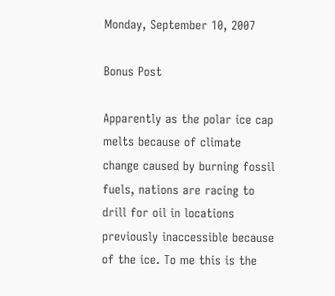Monday, September 10, 2007

Bonus Post

Apparently as the polar ice cap melts because of climate change caused by burning fossil fuels, nations are racing to drill for oil in locations previously inaccessible because of the ice. To me this is the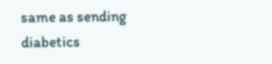same as sending diabetics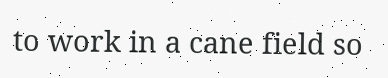to work in a cane field so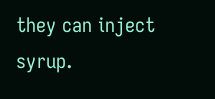they can inject syrup.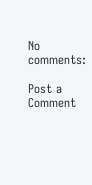No comments:

Post a Comment